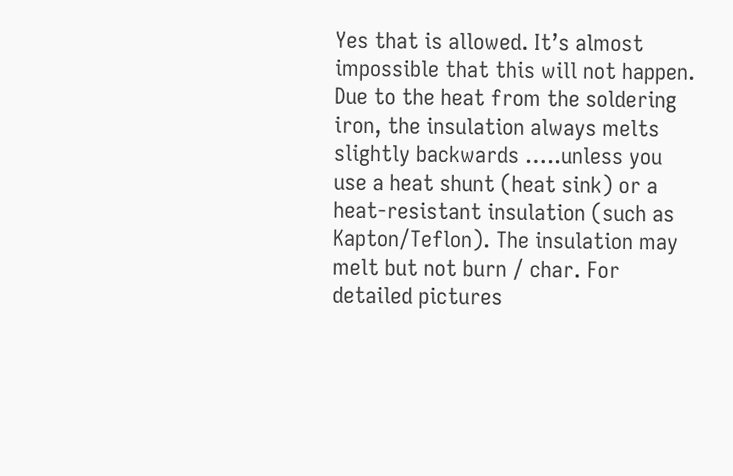Yes that is allowed. It’s almost impossible that this will not happen. Due to the heat from the soldering iron, the insulation always melts slightly backwards …..unless you use a heat shunt (heat sink) or a heat-resistant insulation (such as Kapton/Teflon). The insulation may melt but not burn / char. For detailed pictures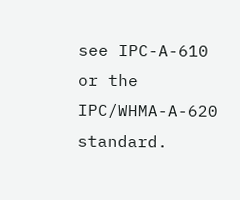see IPC-A-610 or the IPC/WHMA-A-620 standard.